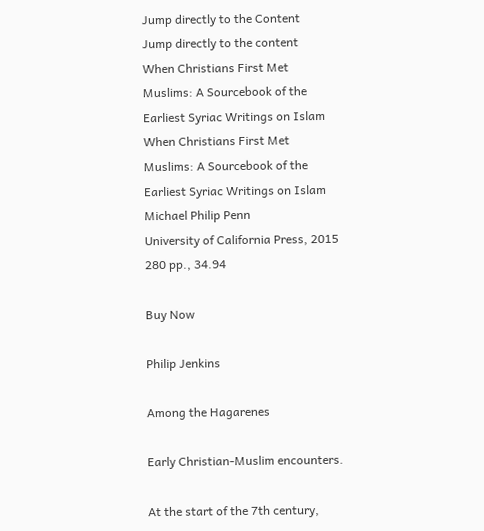Jump directly to the Content
Jump directly to the content
When Christians First Met Muslims: A Sourcebook of the Earliest Syriac Writings on Islam
When Christians First Met Muslims: A Sourcebook of the Earliest Syriac Writings on Islam
Michael Philip Penn
University of California Press, 2015
280 pp., 34.94

Buy Now

Philip Jenkins

Among the Hagarenes

Early Christian-Muslim encounters.

At the start of the 7th century,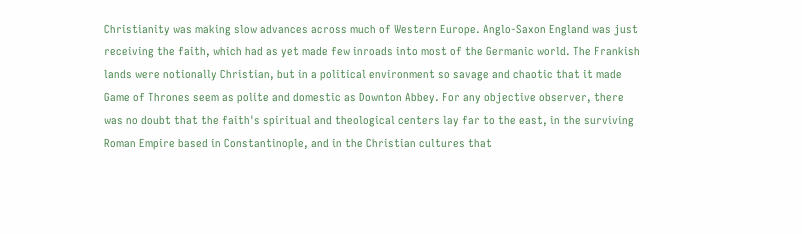Christianity was making slow advances across much of Western Europe. Anglo-Saxon England was just receiving the faith, which had as yet made few inroads into most of the Germanic world. The Frankish lands were notionally Christian, but in a political environment so savage and chaotic that it made Game of Thrones seem as polite and domestic as Downton Abbey. For any objective observer, there was no doubt that the faith's spiritual and theological centers lay far to the east, in the surviving Roman Empire based in Constantinople, and in the Christian cultures that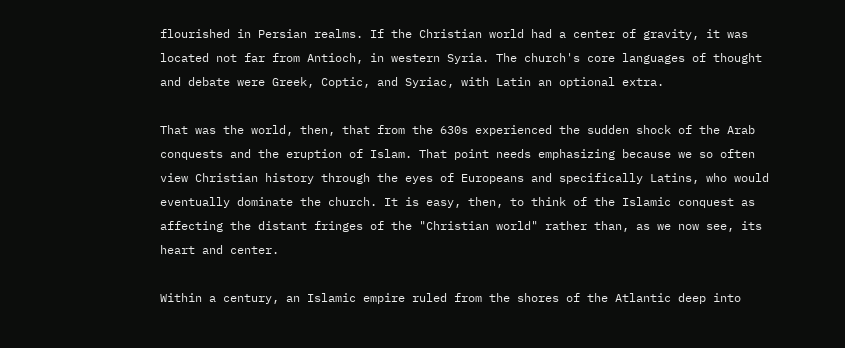flourished in Persian realms. If the Christian world had a center of gravity, it was located not far from Antioch, in western Syria. The church's core languages of thought and debate were Greek, Coptic, and Syriac, with Latin an optional extra.

That was the world, then, that from the 630s experienced the sudden shock of the Arab conquests and the eruption of Islam. That point needs emphasizing because we so often view Christian history through the eyes of Europeans and specifically Latins, who would eventually dominate the church. It is easy, then, to think of the Islamic conquest as affecting the distant fringes of the "Christian world" rather than, as we now see, its heart and center.

Within a century, an Islamic empire ruled from the shores of the Atlantic deep into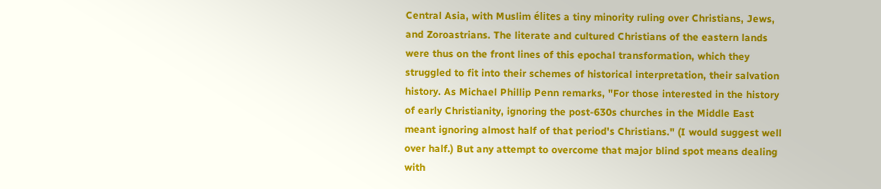Central Asia, with Muslim élites a tiny minority ruling over Christians, Jews, and Zoroastrians. The literate and cultured Christians of the eastern lands were thus on the front lines of this epochal transformation, which they struggled to fit into their schemes of historical interpretation, their salvation history. As Michael Phillip Penn remarks, "For those interested in the history of early Christianity, ignoring the post-630s churches in the Middle East meant ignoring almost half of that period's Christians." (I would suggest well over half.) But any attempt to overcome that major blind spot means dealing with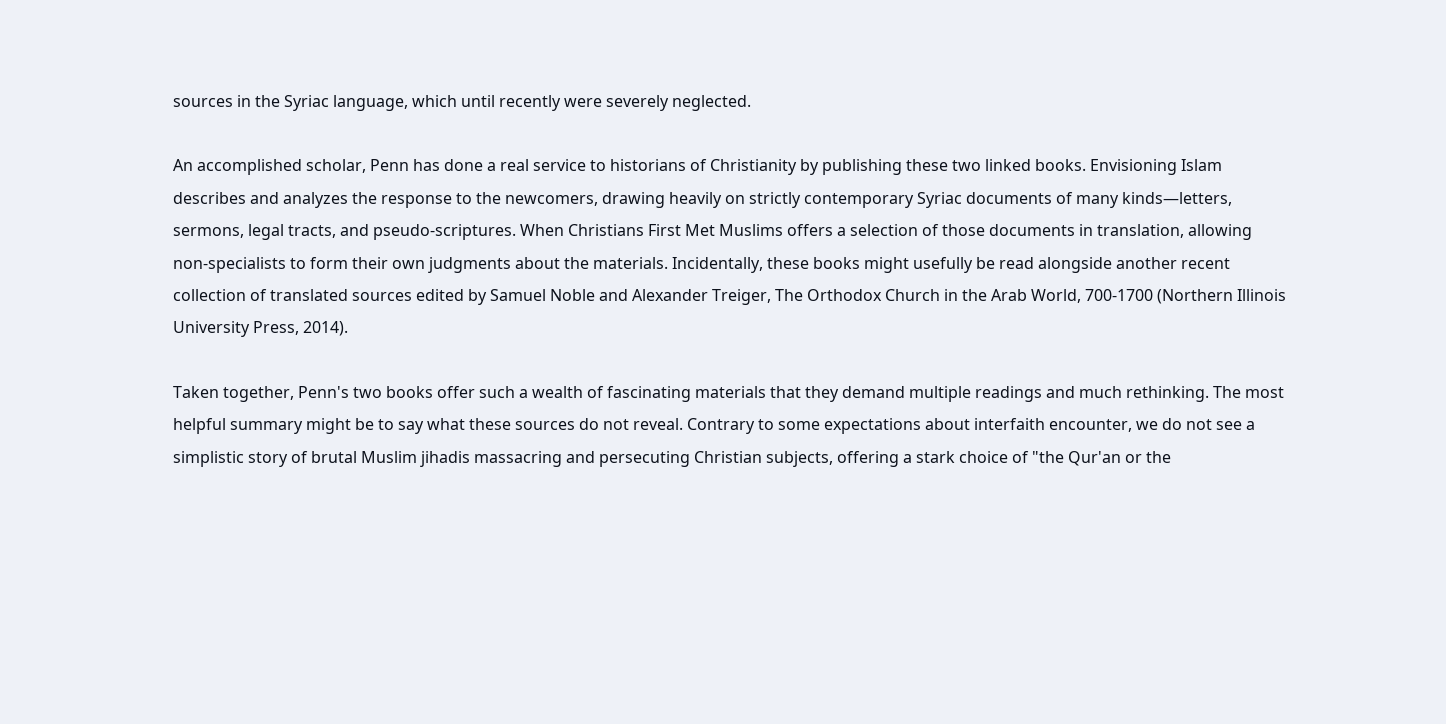sources in the Syriac language, which until recently were severely neglected.

An accomplished scholar, Penn has done a real service to historians of Christianity by publishing these two linked books. Envisioning Islam describes and analyzes the response to the newcomers, drawing heavily on strictly contemporary Syriac documents of many kinds—letters, sermons, legal tracts, and pseudo-scriptures. When Christians First Met Muslims offers a selection of those documents in translation, allowing non-specialists to form their own judgments about the materials. Incidentally, these books might usefully be read alongside another recent collection of translated sources edited by Samuel Noble and Alexander Treiger, The Orthodox Church in the Arab World, 700-1700 (Northern Illinois University Press, 2014).

Taken together, Penn's two books offer such a wealth of fascinating materials that they demand multiple readings and much rethinking. The most helpful summary might be to say what these sources do not reveal. Contrary to some expectations about interfaith encounter, we do not see a simplistic story of brutal Muslim jihadis massacring and persecuting Christian subjects, offering a stark choice of "the Qur'an or the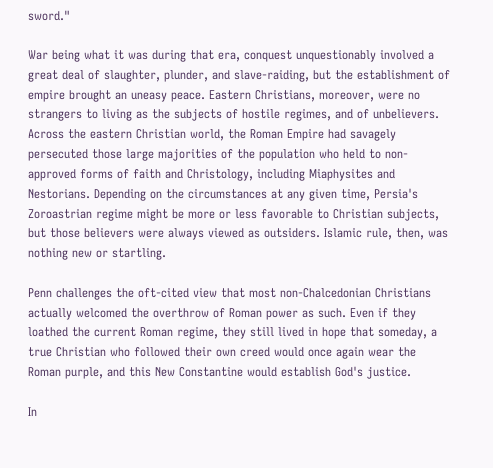sword."

War being what it was during that era, conquest unquestionably involved a great deal of slaughter, plunder, and slave-raiding, but the establishment of empire brought an uneasy peace. Eastern Christians, moreover, were no strangers to living as the subjects of hostile regimes, and of unbelievers. Across the eastern Christian world, the Roman Empire had savagely persecuted those large majorities of the population who held to non-approved forms of faith and Christology, including Miaphysites and Nestorians. Depending on the circumstances at any given time, Persia's Zoroastrian regime might be more or less favorable to Christian subjects, but those believers were always viewed as outsiders. Islamic rule, then, was nothing new or startling.

Penn challenges the oft-cited view that most non-Chalcedonian Christians actually welcomed the overthrow of Roman power as such. Even if they loathed the current Roman regime, they still lived in hope that someday, a true Christian who followed their own creed would once again wear the Roman purple, and this New Constantine would establish God's justice.

In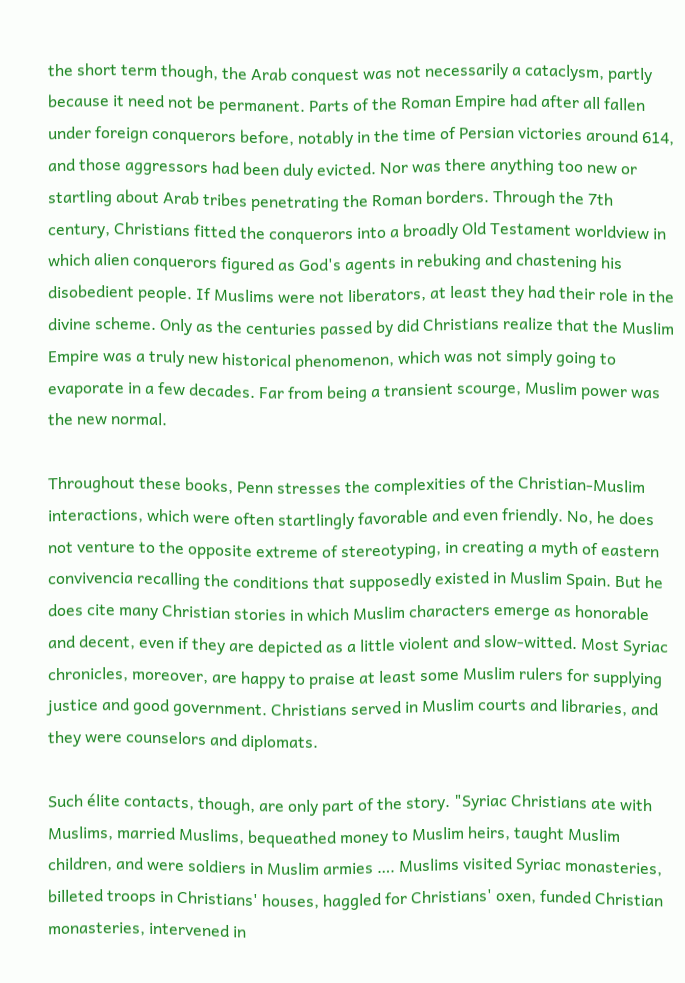the short term though, the Arab conquest was not necessarily a cataclysm, partly because it need not be permanent. Parts of the Roman Empire had after all fallen under foreign conquerors before, notably in the time of Persian victories around 614, and those aggressors had been duly evicted. Nor was there anything too new or startling about Arab tribes penetrating the Roman borders. Through the 7th century, Christians fitted the conquerors into a broadly Old Testament worldview in which alien conquerors figured as God's agents in rebuking and chastening his disobedient people. If Muslims were not liberators, at least they had their role in the divine scheme. Only as the centuries passed by did Christians realize that the Muslim Empire was a truly new historical phenomenon, which was not simply going to evaporate in a few decades. Far from being a transient scourge, Muslim power was the new normal.

Throughout these books, Penn stresses the complexities of the Christian-Muslim interactions, which were often startlingly favorable and even friendly. No, he does not venture to the opposite extreme of stereotyping, in creating a myth of eastern convivencia recalling the conditions that supposedly existed in Muslim Spain. But he does cite many Christian stories in which Muslim characters emerge as honorable and decent, even if they are depicted as a little violent and slow-witted. Most Syriac chronicles, moreover, are happy to praise at least some Muslim rulers for supplying justice and good government. Christians served in Muslim courts and libraries, and they were counselors and diplomats.

Such élite contacts, though, are only part of the story. "Syriac Christians ate with Muslims, married Muslims, bequeathed money to Muslim heirs, taught Muslim children, and were soldiers in Muslim armies …. Muslims visited Syriac monasteries, billeted troops in Christians' houses, haggled for Christians' oxen, funded Christian monasteries, intervened in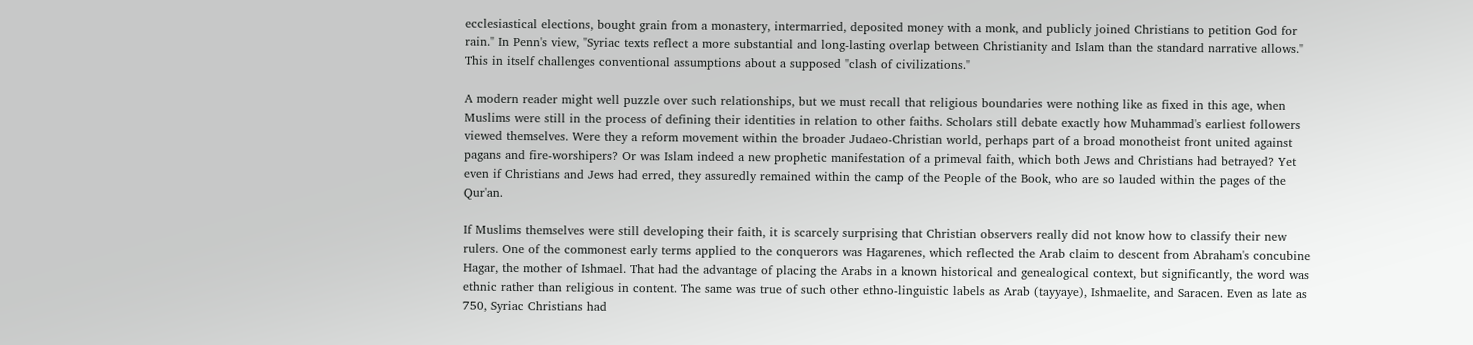ecclesiastical elections, bought grain from a monastery, intermarried, deposited money with a monk, and publicly joined Christians to petition God for rain." In Penn's view, "Syriac texts reflect a more substantial and long-lasting overlap between Christianity and Islam than the standard narrative allows." This in itself challenges conventional assumptions about a supposed "clash of civilizations."

A modern reader might well puzzle over such relationships, but we must recall that religious boundaries were nothing like as fixed in this age, when Muslims were still in the process of defining their identities in relation to other faiths. Scholars still debate exactly how Muhammad's earliest followers viewed themselves. Were they a reform movement within the broader Judaeo-Christian world, perhaps part of a broad monotheist front united against pagans and fire-worshipers? Or was Islam indeed a new prophetic manifestation of a primeval faith, which both Jews and Christians had betrayed? Yet even if Christians and Jews had erred, they assuredly remained within the camp of the People of the Book, who are so lauded within the pages of the Qur'an.

If Muslims themselves were still developing their faith, it is scarcely surprising that Christian observers really did not know how to classify their new rulers. One of the commonest early terms applied to the conquerors was Hagarenes, which reflected the Arab claim to descent from Abraham's concubine Hagar, the mother of Ishmael. That had the advantage of placing the Arabs in a known historical and genealogical context, but significantly, the word was ethnic rather than religious in content. The same was true of such other ethno-linguistic labels as Arab (tayyaye), Ishmaelite, and Saracen. Even as late as 750, Syriac Christians had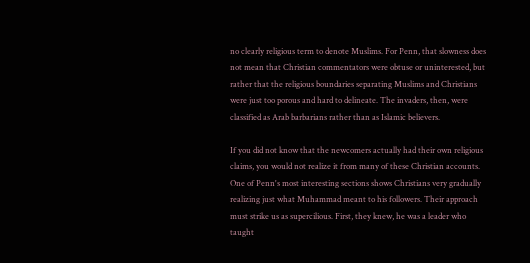no clearly religious term to denote Muslims. For Penn, that slowness does not mean that Christian commentators were obtuse or uninterested, but rather that the religious boundaries separating Muslims and Christians were just too porous and hard to delineate. The invaders, then, were classified as Arab barbarians rather than as Islamic believers.

If you did not know that the newcomers actually had their own religious claims, you would not realize it from many of these Christian accounts. One of Penn's most interesting sections shows Christians very gradually realizing just what Muhammad meant to his followers. Their approach must strike us as supercilious. First, they knew, he was a leader who taught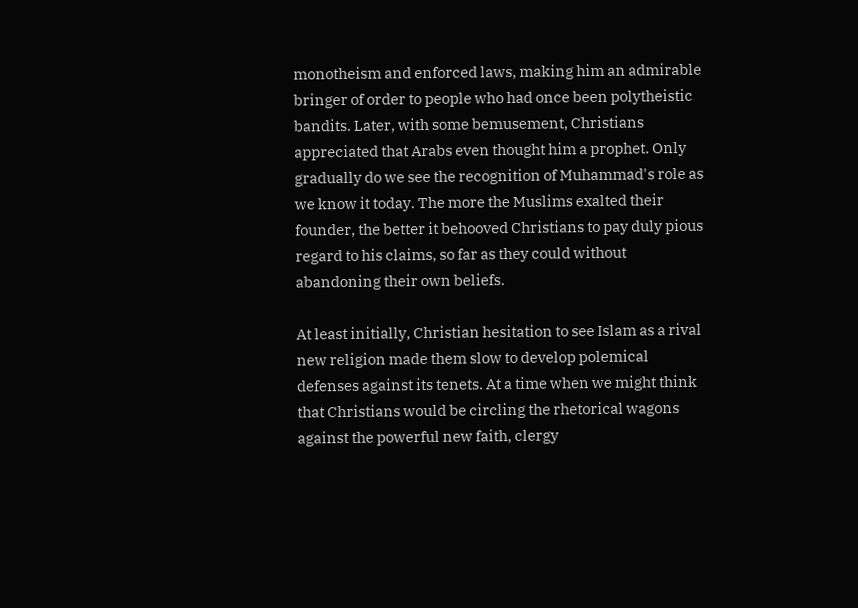monotheism and enforced laws, making him an admirable bringer of order to people who had once been polytheistic bandits. Later, with some bemusement, Christians appreciated that Arabs even thought him a prophet. Only gradually do we see the recognition of Muhammad's role as we know it today. The more the Muslims exalted their founder, the better it behooved Christians to pay duly pious regard to his claims, so far as they could without abandoning their own beliefs.

At least initially, Christian hesitation to see Islam as a rival new religion made them slow to develop polemical defenses against its tenets. At a time when we might think that Christians would be circling the rhetorical wagons against the powerful new faith, clergy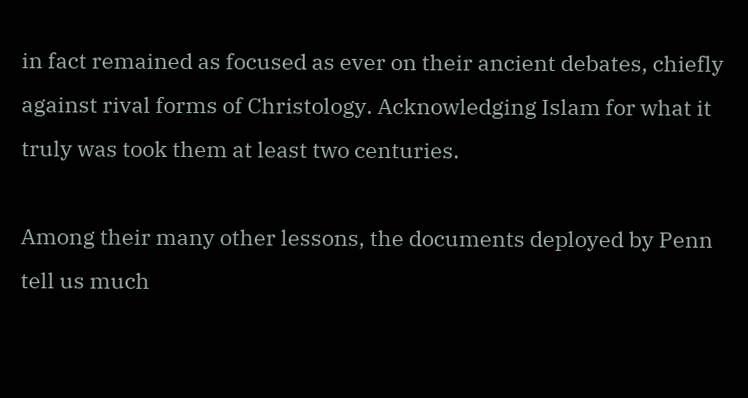in fact remained as focused as ever on their ancient debates, chiefly against rival forms of Christology. Acknowledging Islam for what it truly was took them at least two centuries.

Among their many other lessons, the documents deployed by Penn tell us much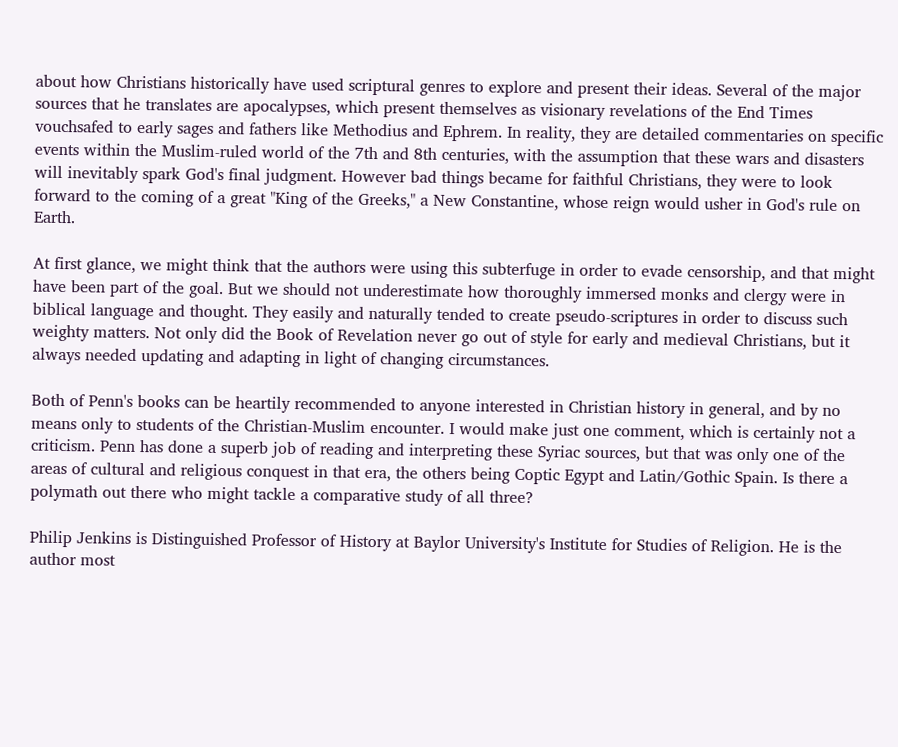about how Christians historically have used scriptural genres to explore and present their ideas. Several of the major sources that he translates are apocalypses, which present themselves as visionary revelations of the End Times vouchsafed to early sages and fathers like Methodius and Ephrem. In reality, they are detailed commentaries on specific events within the Muslim-ruled world of the 7th and 8th centuries, with the assumption that these wars and disasters will inevitably spark God's final judgment. However bad things became for faithful Christians, they were to look forward to the coming of a great "King of the Greeks," a New Constantine, whose reign would usher in God's rule on Earth.

At first glance, we might think that the authors were using this subterfuge in order to evade censorship, and that might have been part of the goal. But we should not underestimate how thoroughly immersed monks and clergy were in biblical language and thought. They easily and naturally tended to create pseudo-scriptures in order to discuss such weighty matters. Not only did the Book of Revelation never go out of style for early and medieval Christians, but it always needed updating and adapting in light of changing circumstances.

Both of Penn's books can be heartily recommended to anyone interested in Christian history in general, and by no means only to students of the Christian-Muslim encounter. I would make just one comment, which is certainly not a criticism. Penn has done a superb job of reading and interpreting these Syriac sources, but that was only one of the areas of cultural and religious conquest in that era, the others being Coptic Egypt and Latin/Gothic Spain. Is there a polymath out there who might tackle a comparative study of all three?

Philip Jenkins is Distinguished Professor of History at Baylor University's Institute for Studies of Religion. He is the author most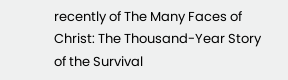recently of The Many Faces of Christ: The Thousand-Year Story of the Survival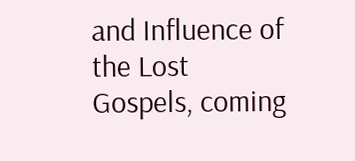and Influence of the Lost Gospels, coming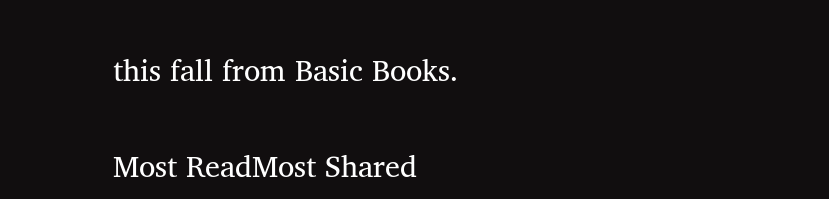this fall from Basic Books.

Most ReadMost Shared